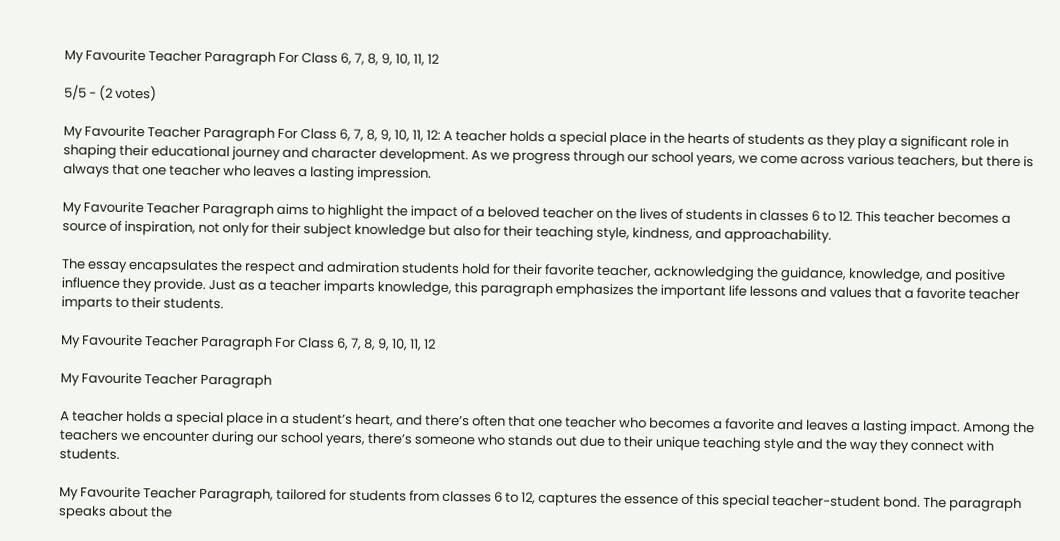My Favourite Teacher Paragraph For Class 6, 7, 8, 9, 10, 11, 12

5/5 - (2 votes)

My Favourite Teacher Paragraph For Class 6, 7, 8, 9, 10, 11, 12: A teacher holds a special place in the hearts of students as they play a significant role in shaping their educational journey and character development. As we progress through our school years, we come across various teachers, but there is always that one teacher who leaves a lasting impression.

My Favourite Teacher Paragraph aims to highlight the impact of a beloved teacher on the lives of students in classes 6 to 12. This teacher becomes a source of inspiration, not only for their subject knowledge but also for their teaching style, kindness, and approachability.

The essay encapsulates the respect and admiration students hold for their favorite teacher, acknowledging the guidance, knowledge, and positive influence they provide. Just as a teacher imparts knowledge, this paragraph emphasizes the important life lessons and values that a favorite teacher imparts to their students.

My Favourite Teacher Paragraph For Class 6, 7, 8, 9, 10, 11, 12

My Favourite Teacher Paragraph

A teacher holds a special place in a student’s heart, and there’s often that one teacher who becomes a favorite and leaves a lasting impact. Among the teachers we encounter during our school years, there’s someone who stands out due to their unique teaching style and the way they connect with students.

My Favourite Teacher Paragraph, tailored for students from classes 6 to 12, captures the essence of this special teacher-student bond. The paragraph speaks about the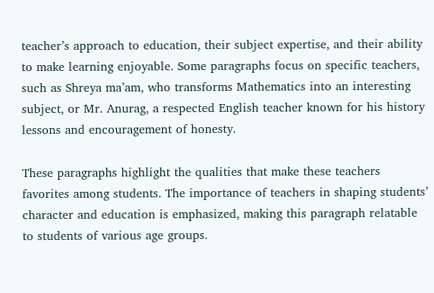teacher’s approach to education, their subject expertise, and their ability to make learning enjoyable. Some paragraphs focus on specific teachers, such as Shreya ma’am, who transforms Mathematics into an interesting subject, or Mr. Anurag, a respected English teacher known for his history lessons and encouragement of honesty.

These paragraphs highlight the qualities that make these teachers favorites among students. The importance of teachers in shaping students’ character and education is emphasized, making this paragraph relatable to students of various age groups.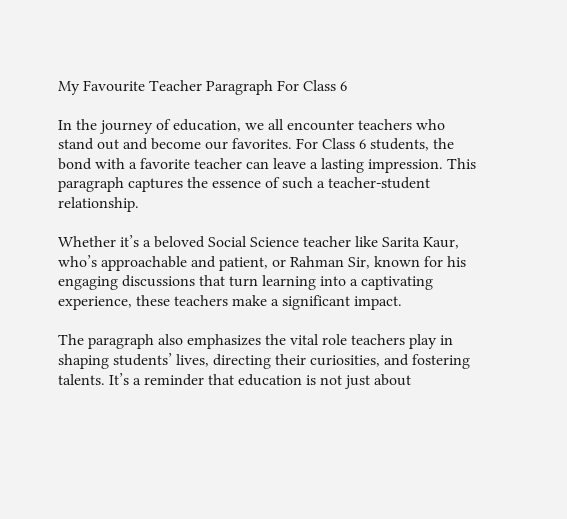My Favourite Teacher Paragraph For Class 6

In the journey of education, we all encounter teachers who stand out and become our favorites. For Class 6 students, the bond with a favorite teacher can leave a lasting impression. This paragraph captures the essence of such a teacher-student relationship.

Whether it’s a beloved Social Science teacher like Sarita Kaur, who’s approachable and patient, or Rahman Sir, known for his engaging discussions that turn learning into a captivating experience, these teachers make a significant impact.

The paragraph also emphasizes the vital role teachers play in shaping students’ lives, directing their curiosities, and fostering talents. It’s a reminder that education is not just about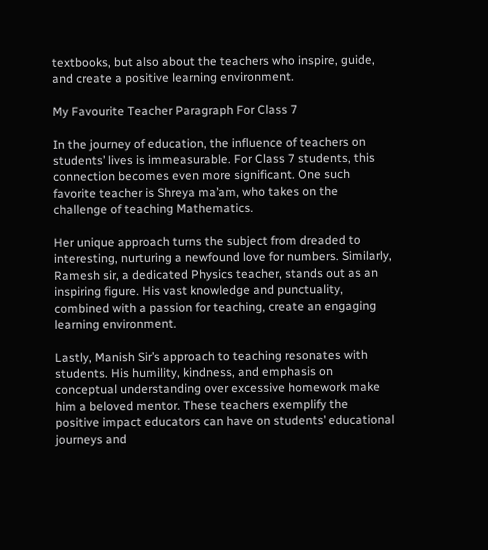textbooks, but also about the teachers who inspire, guide, and create a positive learning environment.

My Favourite Teacher Paragraph For Class 7

In the journey of education, the influence of teachers on students’ lives is immeasurable. For Class 7 students, this connection becomes even more significant. One such favorite teacher is Shreya ma’am, who takes on the challenge of teaching Mathematics.

Her unique approach turns the subject from dreaded to interesting, nurturing a newfound love for numbers. Similarly, Ramesh sir, a dedicated Physics teacher, stands out as an inspiring figure. His vast knowledge and punctuality, combined with a passion for teaching, create an engaging learning environment.

Lastly, Manish Sir’s approach to teaching resonates with students. His humility, kindness, and emphasis on conceptual understanding over excessive homework make him a beloved mentor. These teachers exemplify the positive impact educators can have on students’ educational journeys and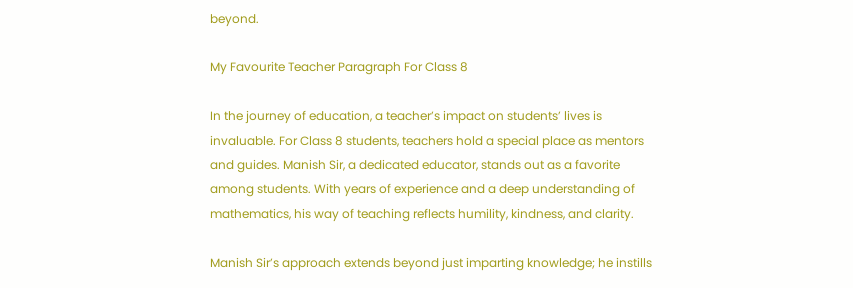beyond.

My Favourite Teacher Paragraph For Class 8

In the journey of education, a teacher’s impact on students’ lives is invaluable. For Class 8 students, teachers hold a special place as mentors and guides. Manish Sir, a dedicated educator, stands out as a favorite among students. With years of experience and a deep understanding of mathematics, his way of teaching reflects humility, kindness, and clarity.

Manish Sir’s approach extends beyond just imparting knowledge; he instills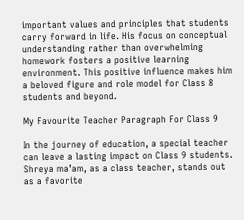important values and principles that students carry forward in life. His focus on conceptual understanding rather than overwhelming homework fosters a positive learning environment. This positive influence makes him a beloved figure and role model for Class 8 students and beyond.

My Favourite Teacher Paragraph For Class 9

In the journey of education, a special teacher can leave a lasting impact on Class 9 students. Shreya ma’am, as a class teacher, stands out as a favorite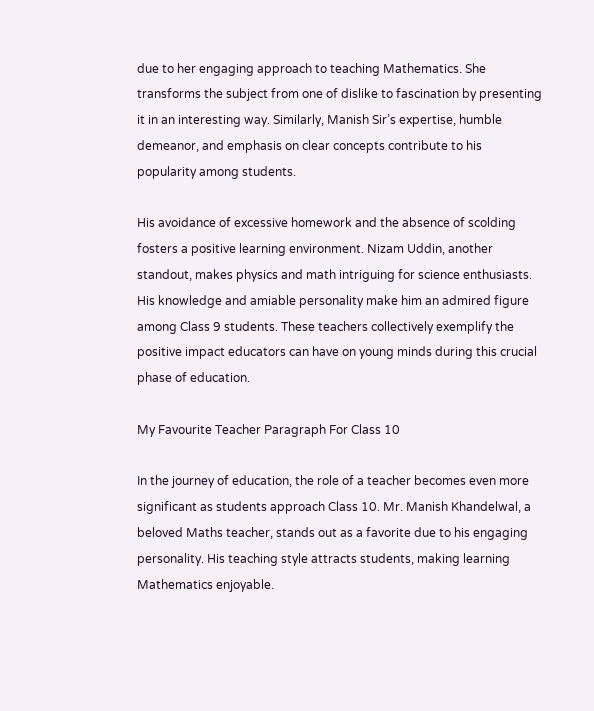due to her engaging approach to teaching Mathematics. She transforms the subject from one of dislike to fascination by presenting it in an interesting way. Similarly, Manish Sir’s expertise, humble demeanor, and emphasis on clear concepts contribute to his popularity among students.

His avoidance of excessive homework and the absence of scolding fosters a positive learning environment. Nizam Uddin, another standout, makes physics and math intriguing for science enthusiasts. His knowledge and amiable personality make him an admired figure among Class 9 students. These teachers collectively exemplify the positive impact educators can have on young minds during this crucial phase of education.

My Favourite Teacher Paragraph For Class 10

In the journey of education, the role of a teacher becomes even more significant as students approach Class 10. Mr. Manish Khandelwal, a beloved Maths teacher, stands out as a favorite due to his engaging personality. His teaching style attracts students, making learning Mathematics enjoyable.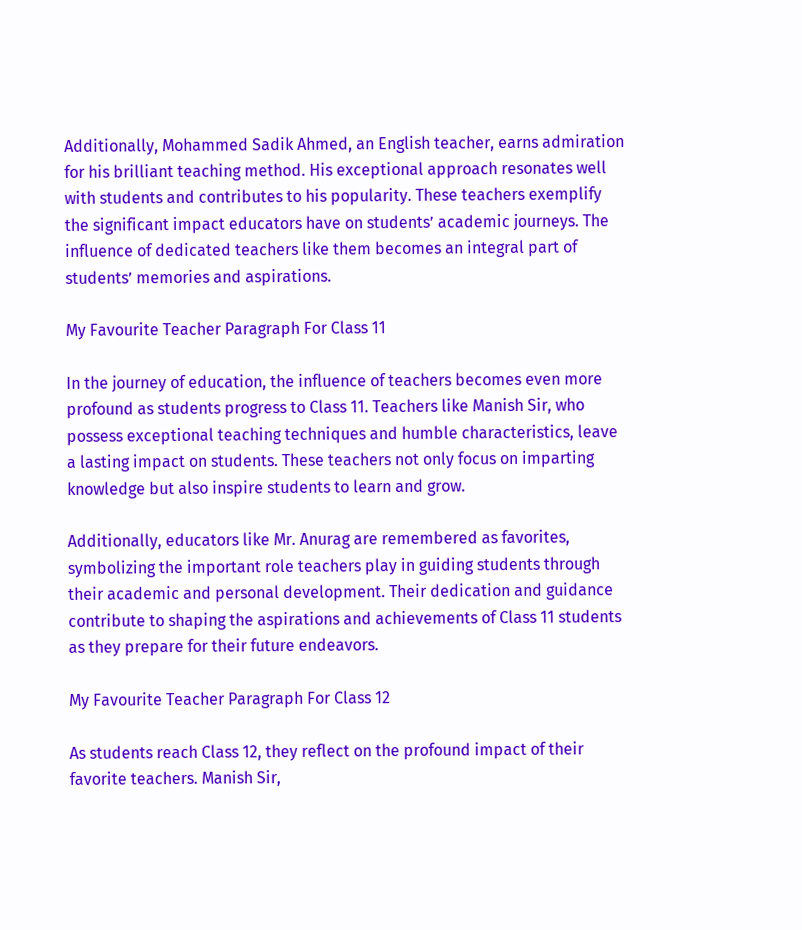Additionally, Mohammed Sadik Ahmed, an English teacher, earns admiration for his brilliant teaching method. His exceptional approach resonates well with students and contributes to his popularity. These teachers exemplify the significant impact educators have on students’ academic journeys. The influence of dedicated teachers like them becomes an integral part of students’ memories and aspirations.

My Favourite Teacher Paragraph For Class 11

In the journey of education, the influence of teachers becomes even more profound as students progress to Class 11. Teachers like Manish Sir, who possess exceptional teaching techniques and humble characteristics, leave a lasting impact on students. These teachers not only focus on imparting knowledge but also inspire students to learn and grow.

Additionally, educators like Mr. Anurag are remembered as favorites, symbolizing the important role teachers play in guiding students through their academic and personal development. Their dedication and guidance contribute to shaping the aspirations and achievements of Class 11 students as they prepare for their future endeavors.

My Favourite Teacher Paragraph For Class 12

As students reach Class 12, they reflect on the profound impact of their favorite teachers. Manish Sir,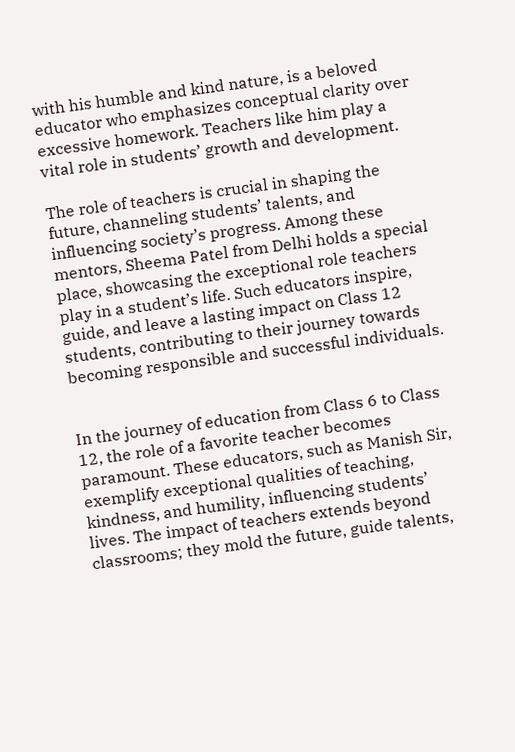with his humble and kind nature, is a beloved educator who emphasizes conceptual clarity over excessive homework. Teachers like him play a vital role in students’ growth and development.

The role of teachers is crucial in shaping the future, channeling students’ talents, and influencing society’s progress. Among these mentors, Sheema Patel from Delhi holds a special place, showcasing the exceptional role teachers play in a student’s life. Such educators inspire, guide, and leave a lasting impact on Class 12 students, contributing to their journey towards becoming responsible and successful individuals.


In the journey of education from Class 6 to Class 12, the role of a favorite teacher becomes paramount. These educators, such as Manish Sir, exemplify exceptional qualities of teaching, kindness, and humility, influencing students’ lives. The impact of teachers extends beyond classrooms; they mold the future, guide talents,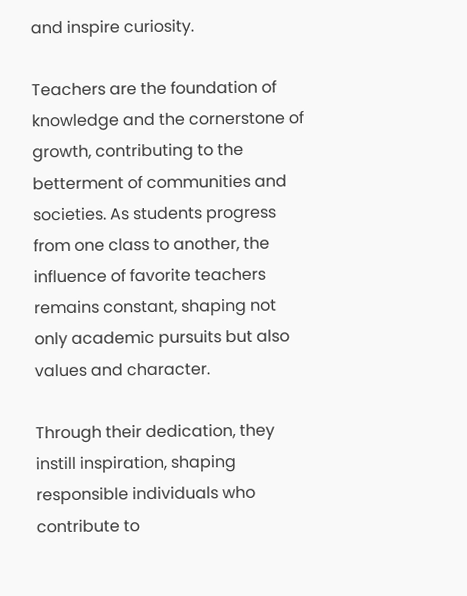and inspire curiosity.

Teachers are the foundation of knowledge and the cornerstone of growth, contributing to the betterment of communities and societies. As students progress from one class to another, the influence of favorite teachers remains constant, shaping not only academic pursuits but also values and character.

Through their dedication, they instill inspiration, shaping responsible individuals who contribute to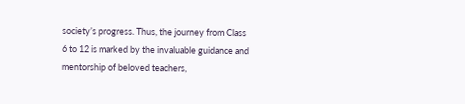society’s progress. Thus, the journey from Class 6 to 12 is marked by the invaluable guidance and mentorship of beloved teachers,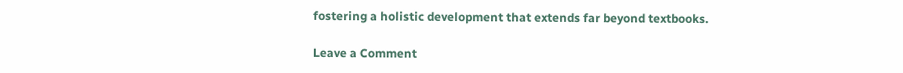fostering a holistic development that extends far beyond textbooks.

Leave a Comment